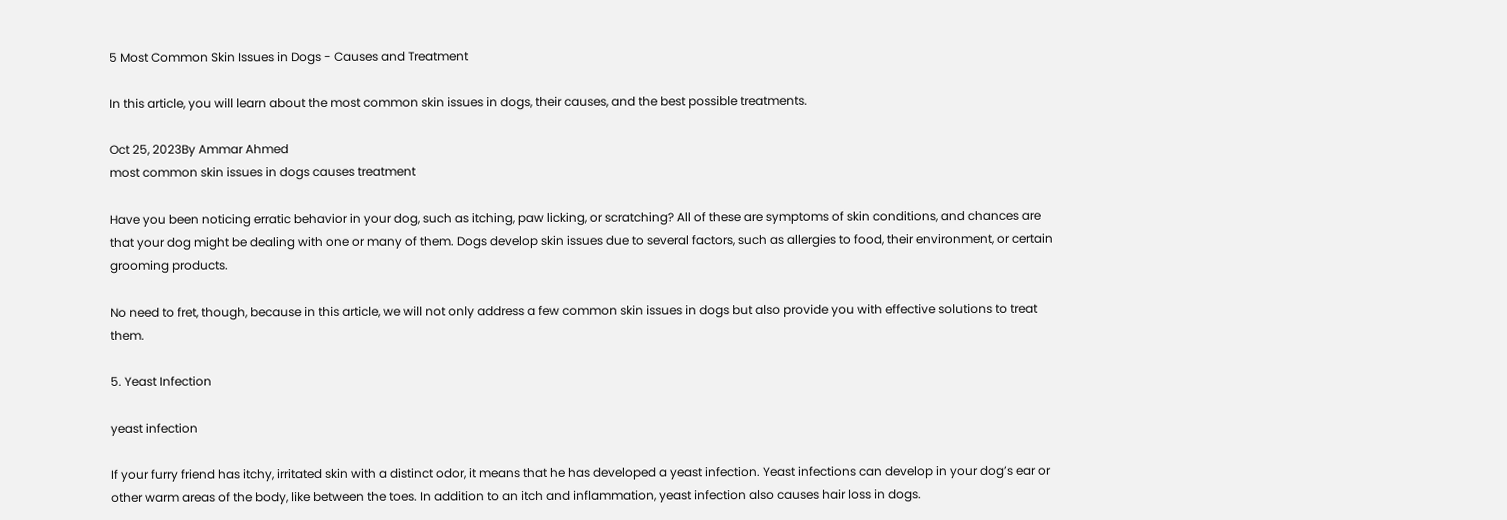5 Most Common Skin Issues in Dogs - Causes and Treatment

In this article, you will learn about the most common skin issues in dogs, their causes, and the best possible treatments.

Oct 25, 2023By Ammar Ahmed
most common skin issues in dogs causes treatment

Have you been noticing erratic behavior in your dog, such as itching, paw licking, or scratching? All of these are symptoms of skin conditions, and chances are that your dog might be dealing with one or many of them. Dogs develop skin issues due to several factors, such as allergies to food, their environment, or certain grooming products.

No need to fret, though, because in this article, we will not only address a few common skin issues in dogs but also provide you with effective solutions to treat them.

5. Yeast Infection

yeast infection

If your furry friend has itchy, irritated skin with a distinct odor, it means that he has developed a yeast infection. Yeast infections can develop in your dog’s ear or other warm areas of the body, like between the toes. In addition to an itch and inflammation, yeast infection also causes hair loss in dogs.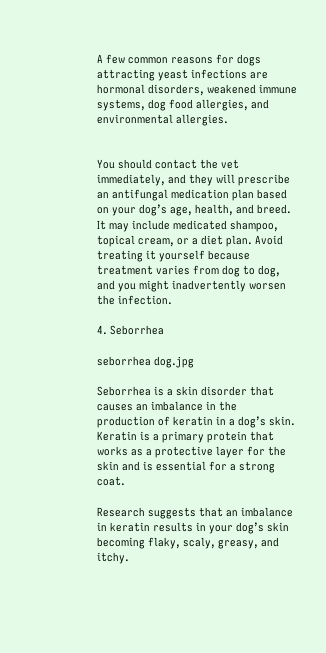A few common reasons for dogs attracting yeast infections are hormonal disorders, weakened immune systems, dog food allergies, and environmental allergies.


You should contact the vet immediately, and they will prescribe an antifungal medication plan based on your dog’s age, health, and breed. It may include medicated shampoo, topical cream, or a diet plan. Avoid treating it yourself because treatment varies from dog to dog, and you might inadvertently worsen the infection.

4. Seborrhea

seborrhea dog.jpg

Seborrhea is a skin disorder that causes an imbalance in the production of keratin in a dog’s skin. Keratin is a primary protein that works as a protective layer for the skin and is essential for a strong coat.

Research suggests that an imbalance in keratin results in your dog’s skin becoming flaky, scaly, greasy, and itchy.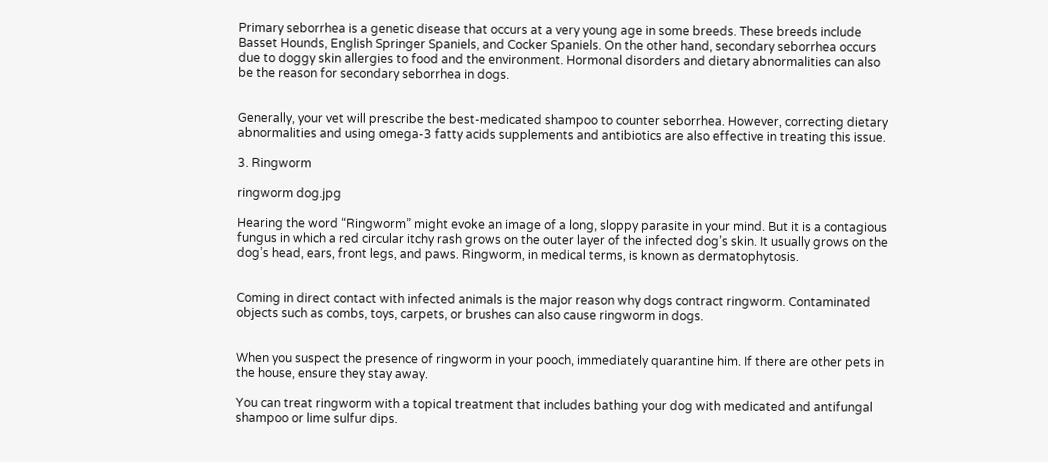Primary seborrhea is a genetic disease that occurs at a very young age in some breeds. These breeds include Basset Hounds, English Springer Spaniels, and Cocker Spaniels. On the other hand, secondary seborrhea occurs due to doggy skin allergies to food and the environment. Hormonal disorders and dietary abnormalities can also be the reason for secondary seborrhea in dogs.


Generally, your vet will prescribe the best-medicated shampoo to counter seborrhea. However, correcting dietary abnormalities and using omega-3 fatty acids supplements and antibiotics are also effective in treating this issue.

3. Ringworm

ringworm dog.jpg

Hearing the word “Ringworm” might evoke an image of a long, sloppy parasite in your mind. But it is a contagious fungus in which a red circular itchy rash grows on the outer layer of the infected dog’s skin. It usually grows on the dog’s head, ears, front legs, and paws. Ringworm, in medical terms, is known as dermatophytosis.


Coming in direct contact with infected animals is the major reason why dogs contract ringworm. Contaminated objects such as combs, toys, carpets, or brushes can also cause ringworm in dogs.


When you suspect the presence of ringworm in your pooch, immediately quarantine him. If there are other pets in the house, ensure they stay away.

You can treat ringworm with a topical treatment that includes bathing your dog with medicated and antifungal shampoo or lime sulfur dips.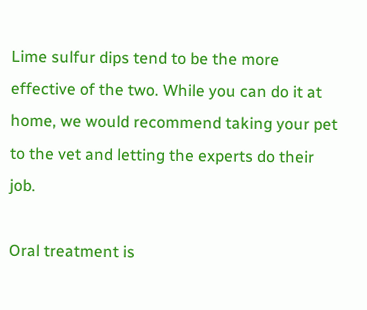Lime sulfur dips tend to be the more effective of the two. While you can do it at home, we would recommend taking your pet to the vet and letting the experts do their job.

Oral treatment is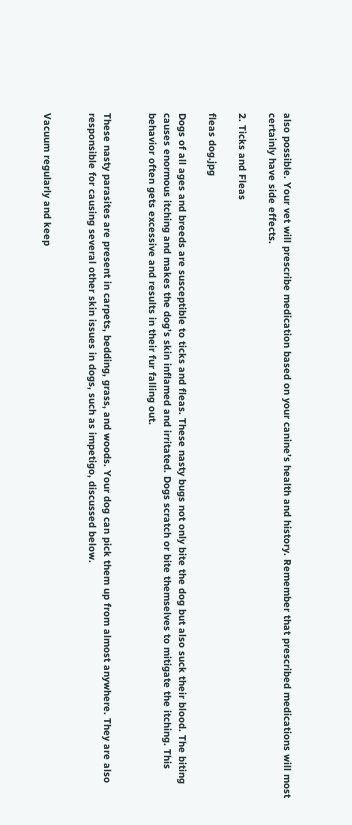also possible. Your vet will prescribe medication based on your canine’s health and history. Remember that prescribed medications will most certainly have side effects.

2. Ticks and Fleas

fleas dog.jpg

Dogs of all ages and breeds are susceptible to ticks and fleas. These nasty bugs not only bite the dog but also suck their blood. The biting causes enormous itching and makes the dog’s skin inflamed and irritated. Dogs scratch or bite themselves to mitigate the itching. This behavior often gets excessive and results in their fur falling out.


These nasty parasites are present in carpets, bedding, grass, and woods. Your dog can pick them up from almost anywhere. They are also responsible for causing several other skin issues in dogs, such as impetigo, discussed below.


Vacuum regularly and keep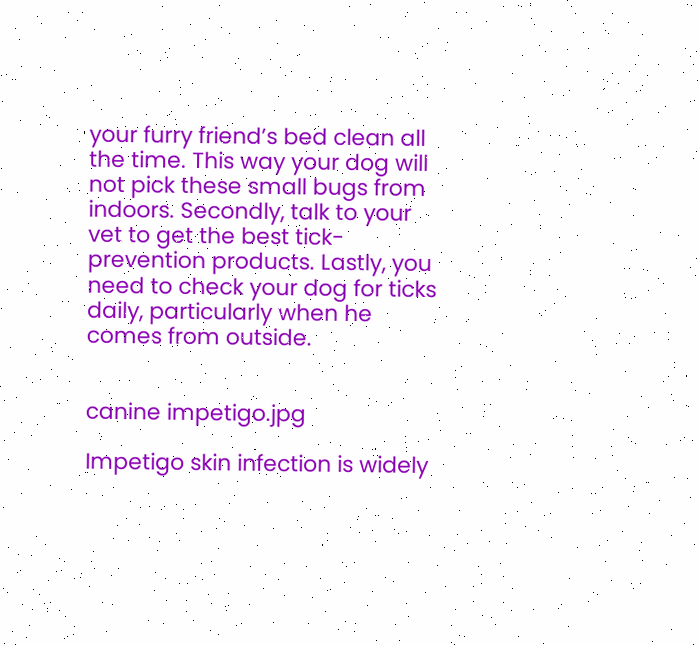your furry friend’s bed clean all the time. This way your dog will not pick these small bugs from indoors. Secondly, talk to your vet to get the best tick-prevention products. Lastly, you need to check your dog for ticks daily, particularly when he comes from outside.


canine impetigo.jpg

Impetigo skin infection is widely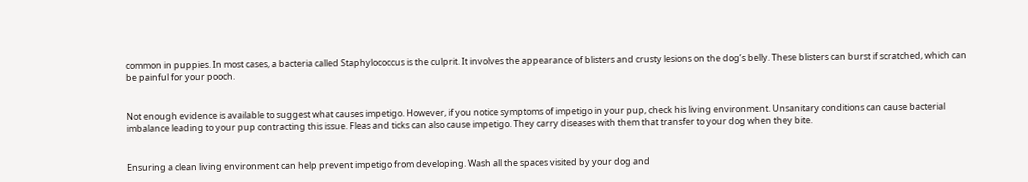common in puppies. In most cases, a bacteria called Staphylococcus is the culprit. It involves the appearance of blisters and crusty lesions on the dog’s belly. These blisters can burst if scratched, which can be painful for your pooch.


Not enough evidence is available to suggest what causes impetigo. However, if you notice symptoms of impetigo in your pup, check his living environment. Unsanitary conditions can cause bacterial imbalance leading to your pup contracting this issue. Fleas and ticks can also cause impetigo. They carry diseases with them that transfer to your dog when they bite.


Ensuring a clean living environment can help prevent impetigo from developing. Wash all the spaces visited by your dog and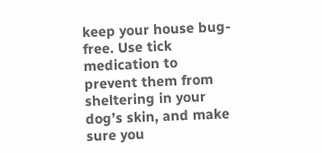keep your house bug-free. Use tick medication to prevent them from sheltering in your dog’s skin, and make sure you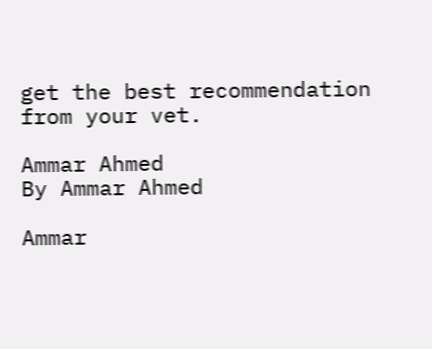get the best recommendation from your vet.

Ammar Ahmed
By Ammar Ahmed

Ammar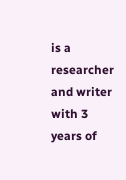is a researcher and writer with 3 years of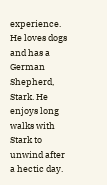experience. He loves dogs and has a German Shepherd, Stark. He enjoys long walks with Stark to unwind after a hectic day.